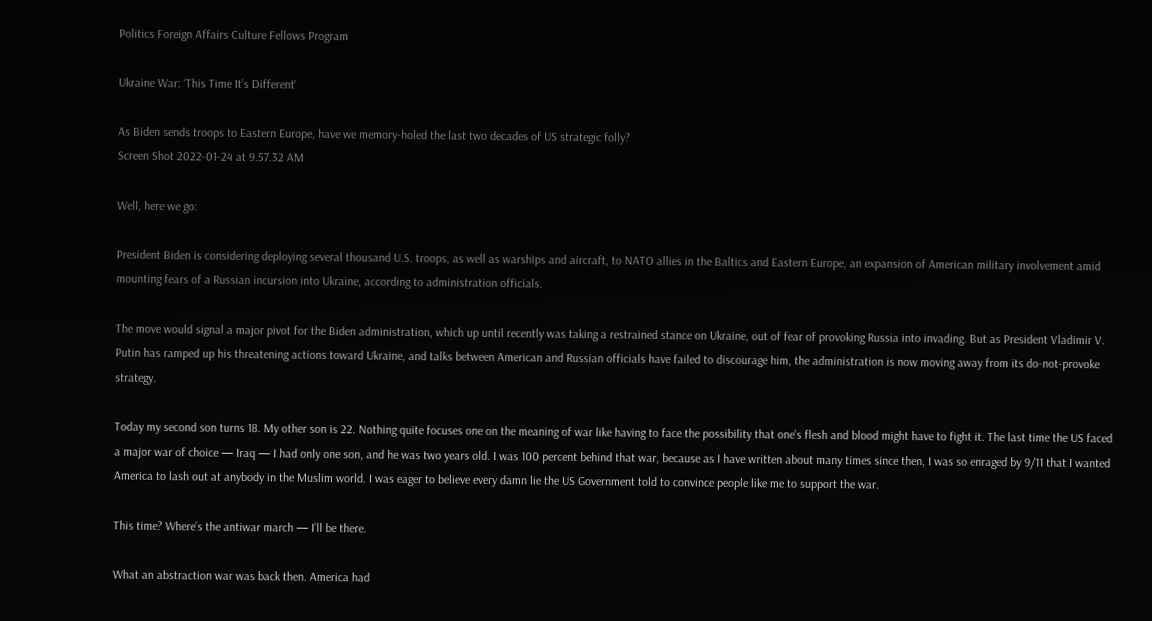Politics Foreign Affairs Culture Fellows Program

Ukraine War: ‘This Time It’s Different’

As Biden sends troops to Eastern Europe, have we memory-holed the last two decades of US strategic folly?
Screen Shot 2022-01-24 at 9.57.32 AM

Well, here we go:

President Biden is considering deploying several thousand U.S. troops, as well as warships and aircraft, to NATO allies in the Baltics and Eastern Europe, an expansion of American military involvement amid mounting fears of a Russian incursion into Ukraine, according to administration officials.

The move would signal a major pivot for the Biden administration, which up until recently was taking a restrained stance on Ukraine, out of fear of provoking Russia into invading. But as President Vladimir V. Putin has ramped up his threatening actions toward Ukraine, and talks between American and Russian officials have failed to discourage him, the administration is now moving away from its do-not-provoke strategy.

Today my second son turns 18. My other son is 22. Nothing quite focuses one on the meaning of war like having to face the possibility that one’s flesh and blood might have to fight it. The last time the US faced a major war of choice — Iraq — I had only one son, and he was two years old. I was 100 percent behind that war, because as I have written about many times since then, I was so enraged by 9/11 that I wanted America to lash out at anybody in the Muslim world. I was eager to believe every damn lie the US Government told to convince people like me to support the war.

This time? Where’s the antiwar march — I’ll be there.

What an abstraction war was back then. America had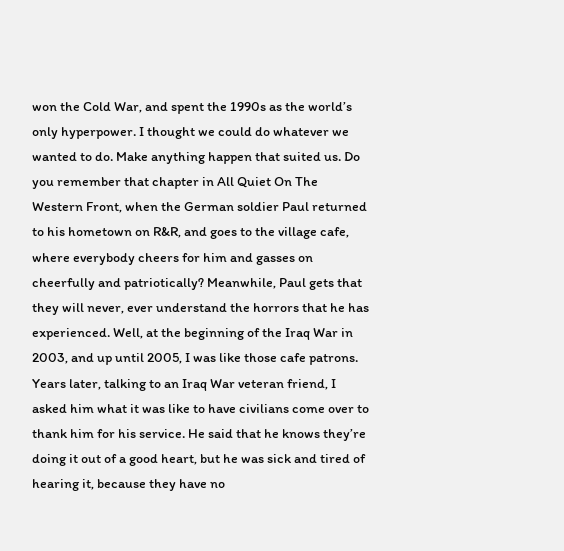won the Cold War, and spent the 1990s as the world’s only hyperpower. I thought we could do whatever we wanted to do. Make anything happen that suited us. Do you remember that chapter in All Quiet On The Western Front, when the German soldier Paul returned to his hometown on R&R, and goes to the village cafe, where everybody cheers for him and gasses on cheerfully and patriotically? Meanwhile, Paul gets that they will never, ever understand the horrors that he has experienced. Well, at the beginning of the Iraq War in 2003, and up until 2005, I was like those cafe patrons. Years later, talking to an Iraq War veteran friend, I asked him what it was like to have civilians come over to thank him for his service. He said that he knows they’re doing it out of a good heart, but he was sick and tired of hearing it, because they have no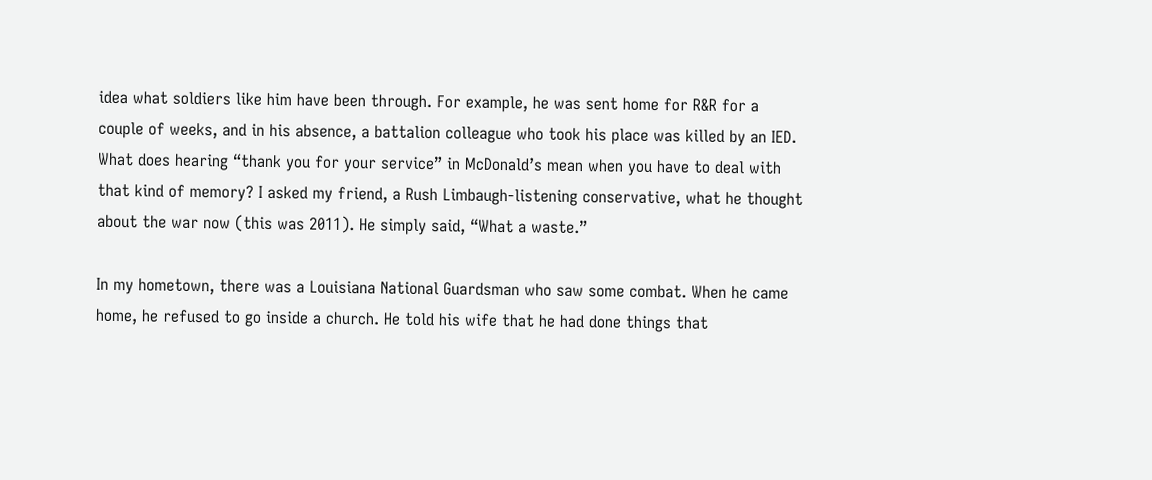idea what soldiers like him have been through. For example, he was sent home for R&R for a couple of weeks, and in his absence, a battalion colleague who took his place was killed by an IED. What does hearing “thank you for your service” in McDonald’s mean when you have to deal with that kind of memory? I asked my friend, a Rush Limbaugh-listening conservative, what he thought about the war now (this was 2011). He simply said, “What a waste.”

In my hometown, there was a Louisiana National Guardsman who saw some combat. When he came home, he refused to go inside a church. He told his wife that he had done things that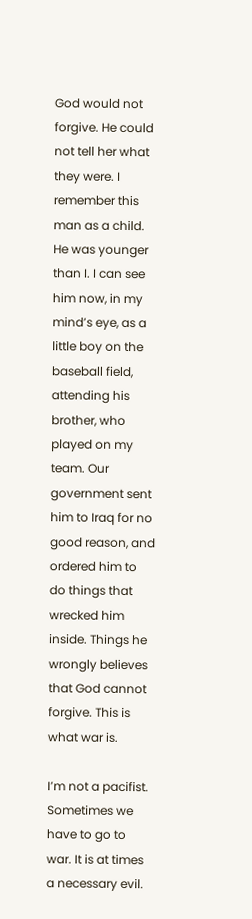God would not forgive. He could not tell her what they were. I remember this man as a child. He was younger than I. I can see him now, in my mind’s eye, as a little boy on the baseball field, attending his brother, who played on my team. Our government sent him to Iraq for no good reason, and ordered him to do things that wrecked him inside. Things he wrongly believes that God cannot forgive. This is what war is.

I’m not a pacifist. Sometimes we have to go to war. It is at times a necessary evil.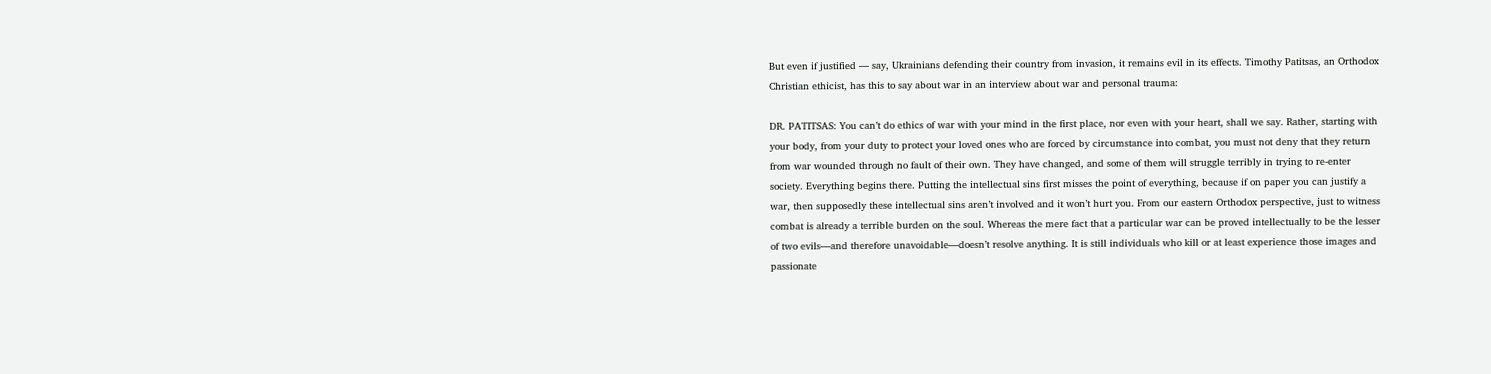But even if justified — say, Ukrainians defending their country from invasion, it remains evil in its effects. Timothy Patitsas, an Orthodox Christian ethicist, has this to say about war in an interview about war and personal trauma:

DR. PATITSAS: You can’t do ethics of war with your mind in the first place, nor even with your heart, shall we say. Rather, starting with your body, from your duty to protect your loved ones who are forced by circumstance into combat, you must not deny that they return from war wounded through no fault of their own. They have changed, and some of them will struggle terribly in trying to re-enter society. Everything begins there. Putting the intellectual sins first misses the point of everything, because if on paper you can justify a war, then supposedly these intellectual sins aren’t involved and it won’t hurt you. From our eastern Orthodox perspective, just to witness combat is already a terrible burden on the soul. Whereas the mere fact that a particular war can be proved intellectually to be the lesser of two evils—and therefore unavoidable—doesn’t resolve anything. It is still individuals who kill or at least experience those images and passionate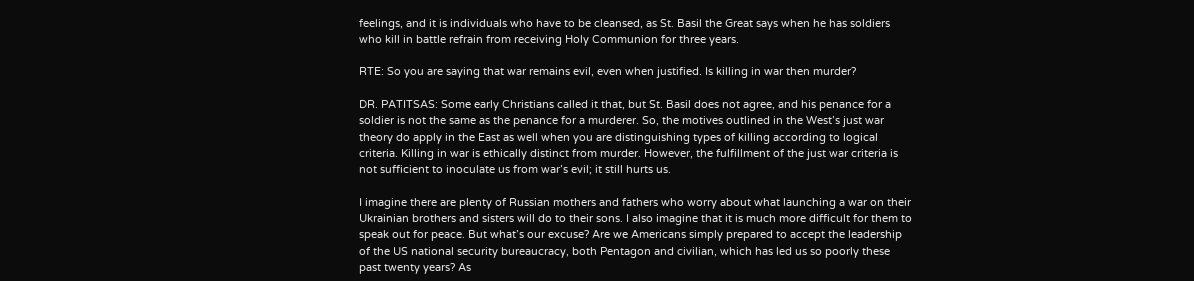feelings, and it is individuals who have to be cleansed, as St. Basil the Great says when he has soldiers who kill in battle refrain from receiving Holy Communion for three years.

RTE: So you are saying that war remains evil, even when justified. Is killing in war then murder?

DR. PATITSAS: Some early Christians called it that, but St. Basil does not agree, and his penance for a soldier is not the same as the penance for a murderer. So, the motives outlined in the West’s just war theory do apply in the East as well when you are distinguishing types of killing according to logical criteria. Killing in war is ethically distinct from murder. However, the fulfillment of the just war criteria is not sufficient to inoculate us from war’s evil; it still hurts us.

I imagine there are plenty of Russian mothers and fathers who worry about what launching a war on their Ukrainian brothers and sisters will do to their sons. I also imagine that it is much more difficult for them to speak out for peace. But what’s our excuse? Are we Americans simply prepared to accept the leadership of the US national security bureaucracy, both Pentagon and civilian, which has led us so poorly these past twenty years? As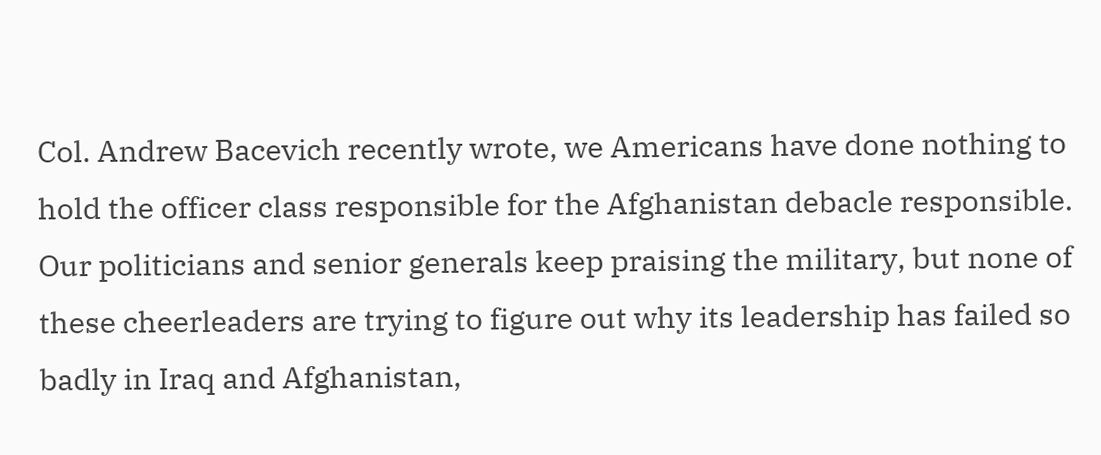Col. Andrew Bacevich recently wrote, we Americans have done nothing to hold the officer class responsible for the Afghanistan debacle responsible. Our politicians and senior generals keep praising the military, but none of these cheerleaders are trying to figure out why its leadership has failed so badly in Iraq and Afghanistan,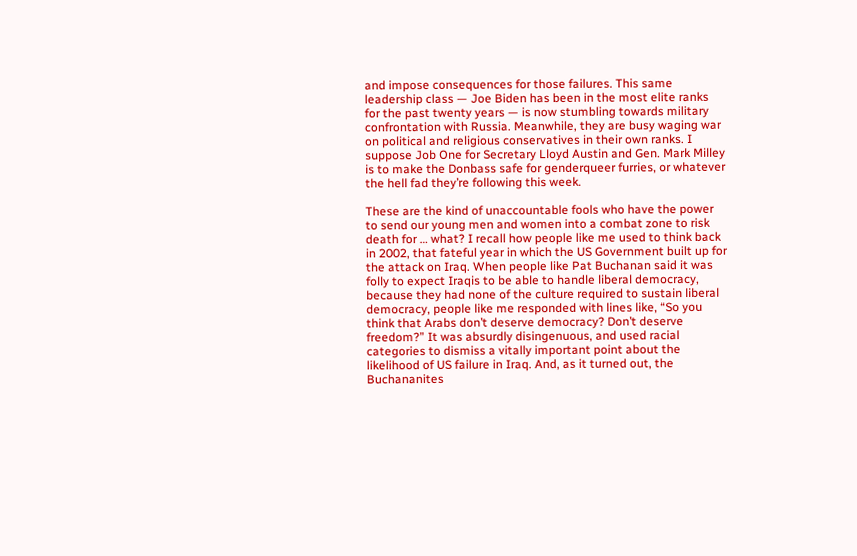and impose consequences for those failures. This same leadership class — Joe Biden has been in the most elite ranks for the past twenty years — is now stumbling towards military confrontation with Russia. Meanwhile, they are busy waging war on political and religious conservatives in their own ranks. I suppose Job One for Secretary Lloyd Austin and Gen. Mark Milley is to make the Donbass safe for genderqueer furries, or whatever the hell fad they’re following this week.

These are the kind of unaccountable fools who have the power to send our young men and women into a combat zone to risk death for … what? I recall how people like me used to think back in 2002, that fateful year in which the US Government built up for the attack on Iraq. When people like Pat Buchanan said it was folly to expect Iraqis to be able to handle liberal democracy, because they had none of the culture required to sustain liberal democracy, people like me responded with lines like, “So you think that Arabs don’t deserve democracy? Don’t deserve freedom?” It was absurdly disingenuous, and used racial categories to dismiss a vitally important point about the likelihood of US failure in Iraq. And, as it turned out, the Buchananites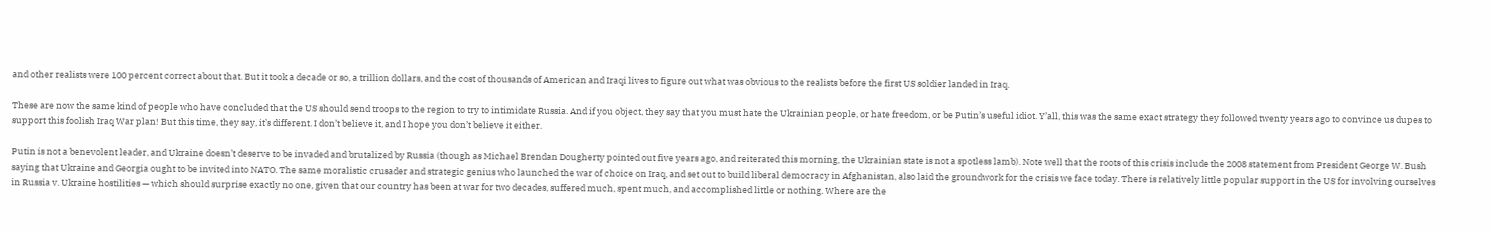and other realists were 100 percent correct about that. But it took a decade or so, a trillion dollars, and the cost of thousands of American and Iraqi lives to figure out what was obvious to the realists before the first US soldier landed in Iraq.

These are now the same kind of people who have concluded that the US should send troops to the region to try to intimidate Russia. And if you object, they say that you must hate the Ukrainian people, or hate freedom, or be Putin’s useful idiot. Y’all, this was the same exact strategy they followed twenty years ago to convince us dupes to support this foolish Iraq War plan! But this time, they say, it’s different. I don’t believe it, and I hope you don’t believe it either.

Putin is not a benevolent leader, and Ukraine doesn’t deserve to be invaded and brutalized by Russia (though as Michael Brendan Dougherty pointed out five years ago, and reiterated this morning, the Ukrainian state is not a spotless lamb). Note well that the roots of this crisis include the 2008 statement from President George W. Bush saying that Ukraine and Georgia ought to be invited into NATO. The same moralistic crusader and strategic genius who launched the war of choice on Iraq, and set out to build liberal democracy in Afghanistan, also laid the groundwork for the crisis we face today. There is relatively little popular support in the US for involving ourselves in Russia v. Ukraine hostilities — which should surprise exactly no one, given that our country has been at war for two decades, suffered much, spent much, and accomplished little or nothing. Where are the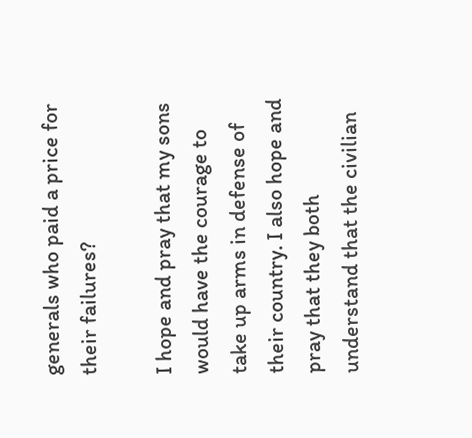generals who paid a price for their failures?

I hope and pray that my sons would have the courage to take up arms in defense of their country. I also hope and pray that they both understand that the civilian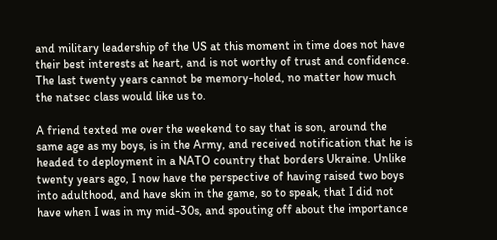and military leadership of the US at this moment in time does not have their best interests at heart, and is not worthy of trust and confidence. The last twenty years cannot be memory-holed, no matter how much the natsec class would like us to.

A friend texted me over the weekend to say that is son, around the same age as my boys, is in the Army, and received notification that he is headed to deployment in a NATO country that borders Ukraine. Unlike twenty years ago, I now have the perspective of having raised two boys into adulthood, and have skin in the game, so to speak, that I did not have when I was in my mid-30s, and spouting off about the importance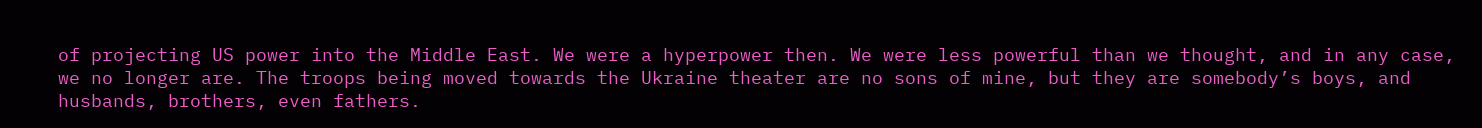of projecting US power into the Middle East. We were a hyperpower then. We were less powerful than we thought, and in any case, we no longer are. The troops being moved towards the Ukraine theater are no sons of mine, but they are somebody’s boys, and husbands, brothers, even fathers.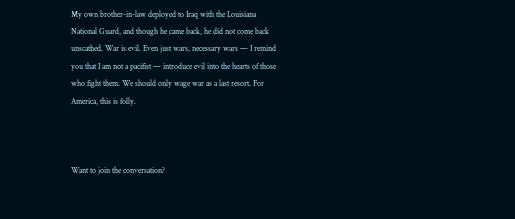My own brother-in-law deployed to Iraq with the Louisiana National Guard, and though he came back, he did not come back unscathed. War is evil. Even just wars, necessary wars — I remind you that I am not a pacifist — introduce evil into the hearts of those who fight them. We should only wage war as a last resort. For America, this is folly.



Want to join the conversation?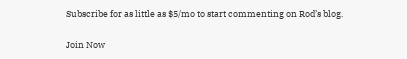Subscribe for as little as $5/mo to start commenting on Rod’s blog.

Join Now